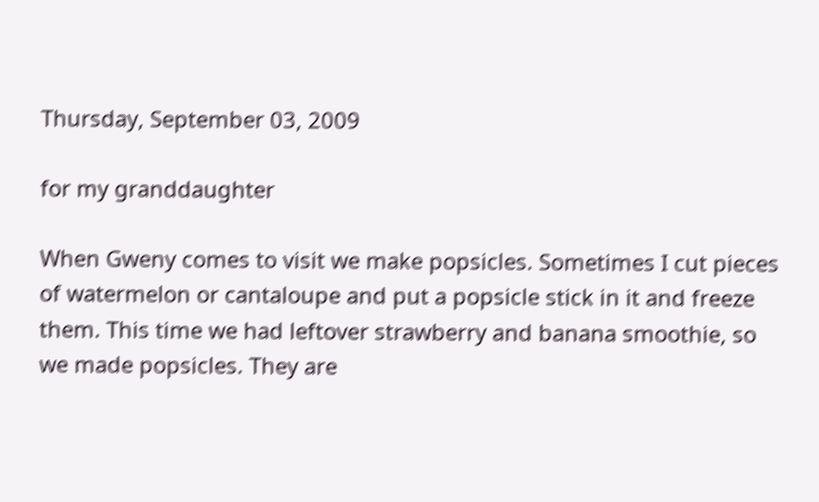Thursday, September 03, 2009

for my granddaughter

When Gweny comes to visit we make popsicles. Sometimes I cut pieces of watermelon or cantaloupe and put a popsicle stick in it and freeze them. This time we had leftover strawberry and banana smoothie, so we made popsicles. They are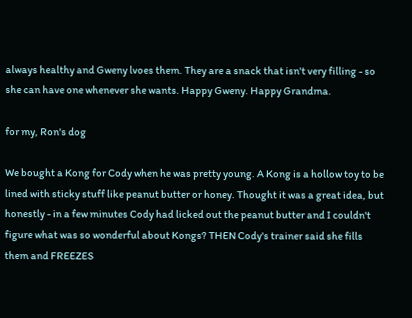always healthy and Gweny lvoes them. They are a snack that isn't very filling - so she can have one whenever she wants. Happy Gweny. Happy Grandma.

for my, Ron's dog

We bought a Kong for Cody when he was pretty young. A Kong is a hollow toy to be lined with sticky stuff like peanut butter or honey. Thought it was a great idea, but honestly - in a few minutes Cody had licked out the peanut butter and I couldn't figure what was so wonderful about Kongs? THEN Cody's trainer said she fills them and FREEZES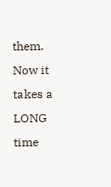them. Now it takes a LONG time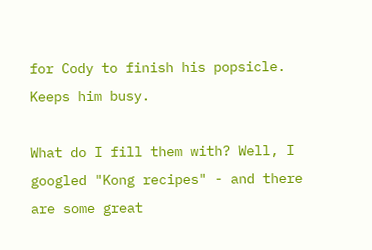for Cody to finish his popsicle. Keeps him busy.

What do I fill them with? Well, I googled "Kong recipes" - and there are some great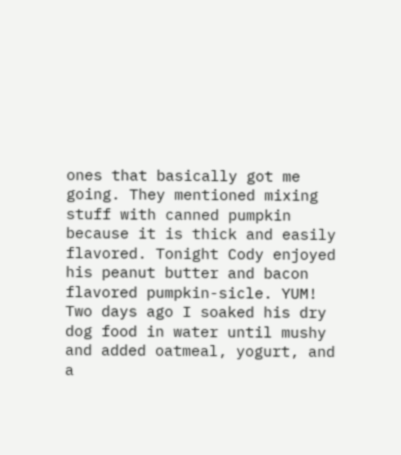ones that basically got me going. They mentioned mixing stuff with canned pumpkin because it is thick and easily flavored. Tonight Cody enjoyed his peanut butter and bacon flavored pumpkin-sicle. YUM! Two days ago I soaked his dry dog food in water until mushy and added oatmeal, yogurt, and a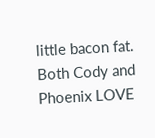little bacon fat. Both Cody and Phoenix LOVE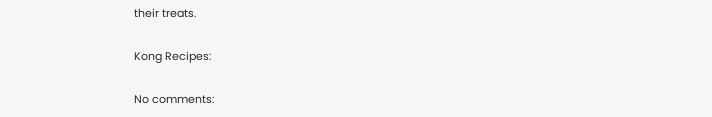their treats.

Kong Recipes:

No comments: